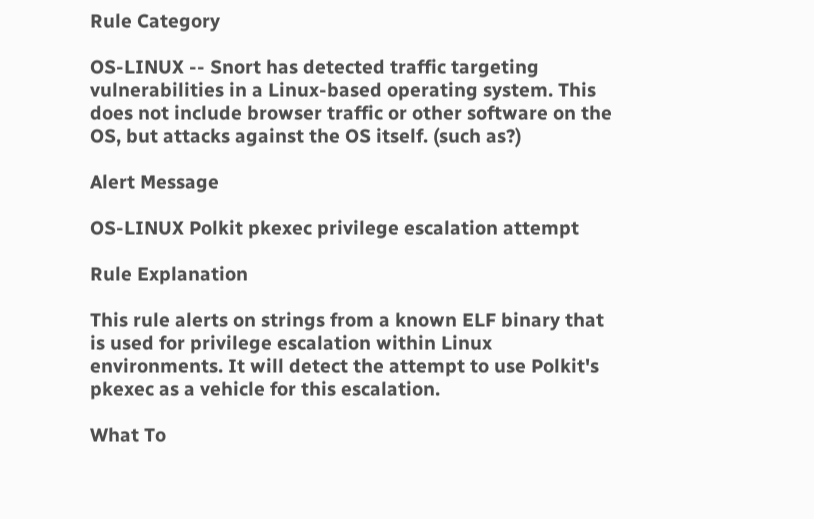Rule Category

OS-LINUX -- Snort has detected traffic targeting vulnerabilities in a Linux-based operating system. This does not include browser traffic or other software on the OS, but attacks against the OS itself. (such as?)

Alert Message

OS-LINUX Polkit pkexec privilege escalation attempt

Rule Explanation

This rule alerts on strings from a known ELF binary that is used for privilege escalation within Linux environments. It will detect the attempt to use Polkit's pkexec as a vehicle for this escalation.

What To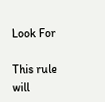Look For

This rule will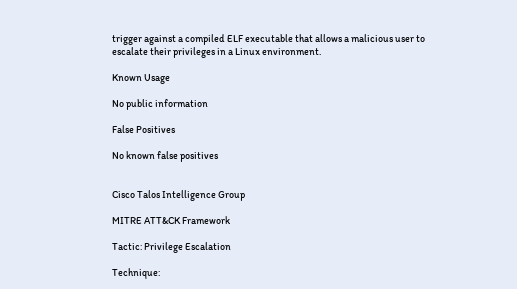trigger against a compiled ELF executable that allows a malicious user to escalate their privileges in a Linux environment.

Known Usage

No public information

False Positives

No known false positives


Cisco Talos Intelligence Group

MITRE ATT&CK Framework

Tactic: Privilege Escalation

Technique: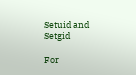Setuid and Setgid

For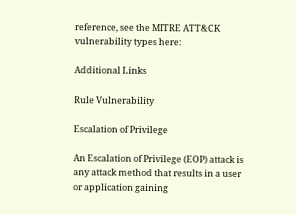reference, see the MITRE ATT&CK vulnerability types here:

Additional Links

Rule Vulnerability

Escalation of Privilege

An Escalation of Privilege (EOP) attack is any attack method that results in a user or application gaining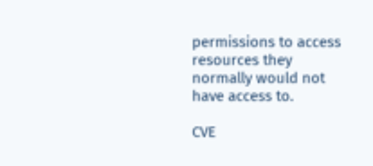permissions to access resources they normally would not have access to.

CVE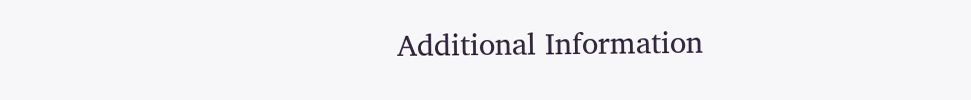Additional Information